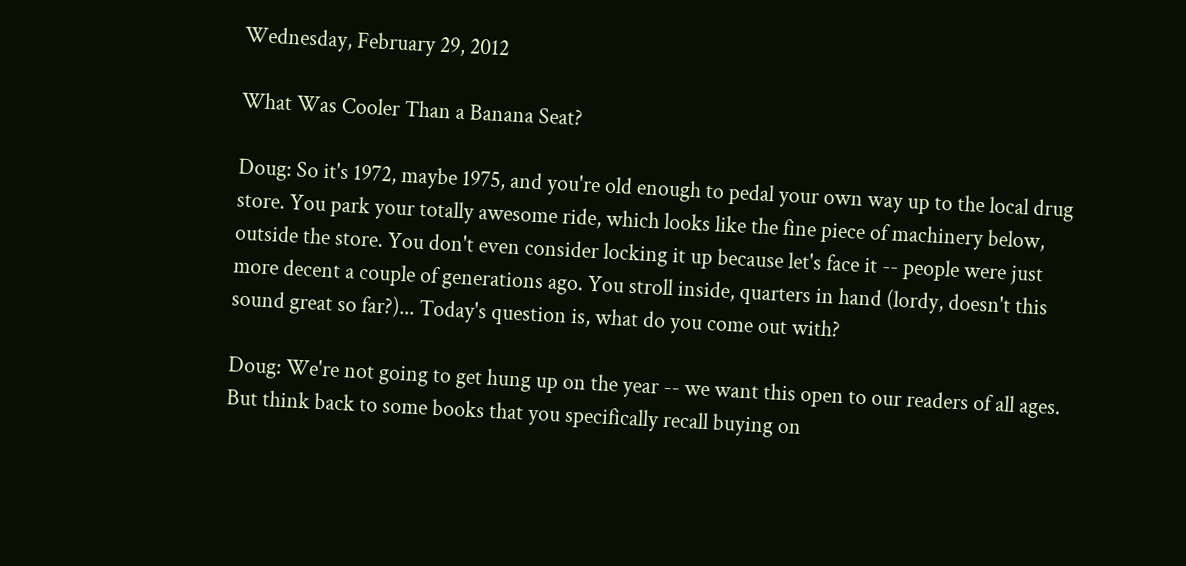Wednesday, February 29, 2012

What Was Cooler Than a Banana Seat?

Doug: So it's 1972, maybe 1975, and you're old enough to pedal your own way up to the local drug store. You park your totally awesome ride, which looks like the fine piece of machinery below, outside the store. You don't even consider locking it up because let's face it -- people were just more decent a couple of generations ago. You stroll inside, quarters in hand (lordy, doesn't this sound great so far?)... Today's question is, what do you come out with?

Doug: We're not going to get hung up on the year -- we want this open to our readers of all ages. But think back to some books that you specifically recall buying on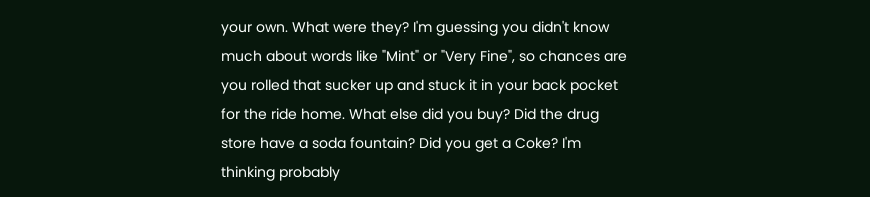your own. What were they? I'm guessing you didn't know much about words like "Mint" or "Very Fine", so chances are you rolled that sucker up and stuck it in your back pocket for the ride home. What else did you buy? Did the drug store have a soda fountain? Did you get a Coke? I'm thinking probably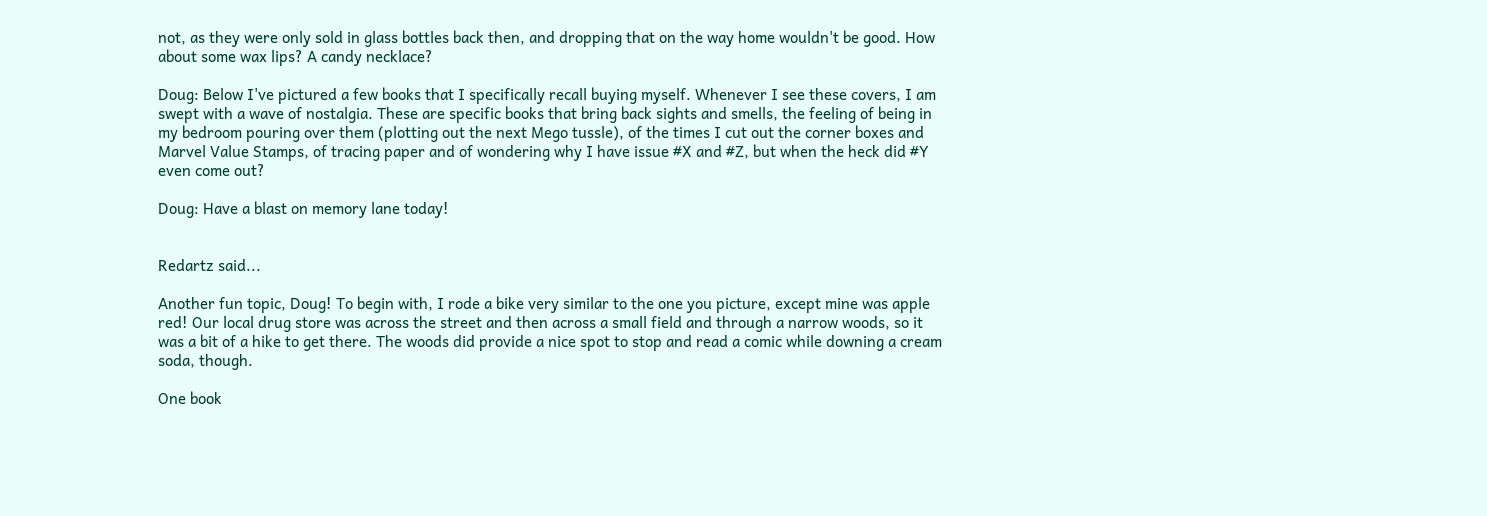not, as they were only sold in glass bottles back then, and dropping that on the way home wouldn't be good. How about some wax lips? A candy necklace?

Doug: Below I've pictured a few books that I specifically recall buying myself. Whenever I see these covers, I am swept with a wave of nostalgia. These are specific books that bring back sights and smells, the feeling of being in my bedroom pouring over them (plotting out the next Mego tussle), of the times I cut out the corner boxes and Marvel Value Stamps, of tracing paper and of wondering why I have issue #X and #Z, but when the heck did #Y even come out?

Doug: Have a blast on memory lane today!


Redartz said...

Another fun topic, Doug! To begin with, I rode a bike very similar to the one you picture, except mine was apple red! Our local drug store was across the street and then across a small field and through a narrow woods, so it was a bit of a hike to get there. The woods did provide a nice spot to stop and read a comic while downing a cream soda, though.

One book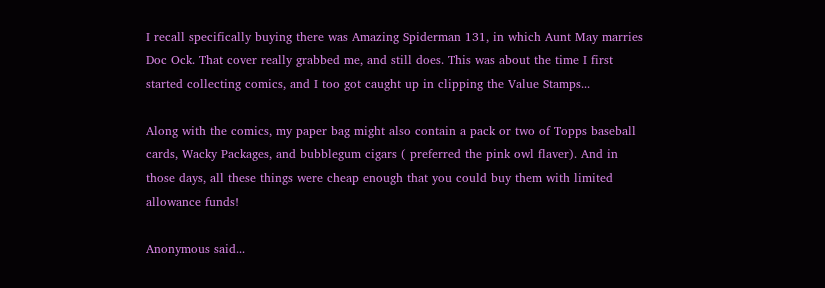I recall specifically buying there was Amazing Spiderman 131, in which Aunt May marries Doc Ock. That cover really grabbed me, and still does. This was about the time I first started collecting comics, and I too got caught up in clipping the Value Stamps...

Along with the comics, my paper bag might also contain a pack or two of Topps baseball cards, Wacky Packages, and bubblegum cigars ( preferred the pink owl flaver). And in those days, all these things were cheap enough that you could buy them with limited allowance funds!

Anonymous said...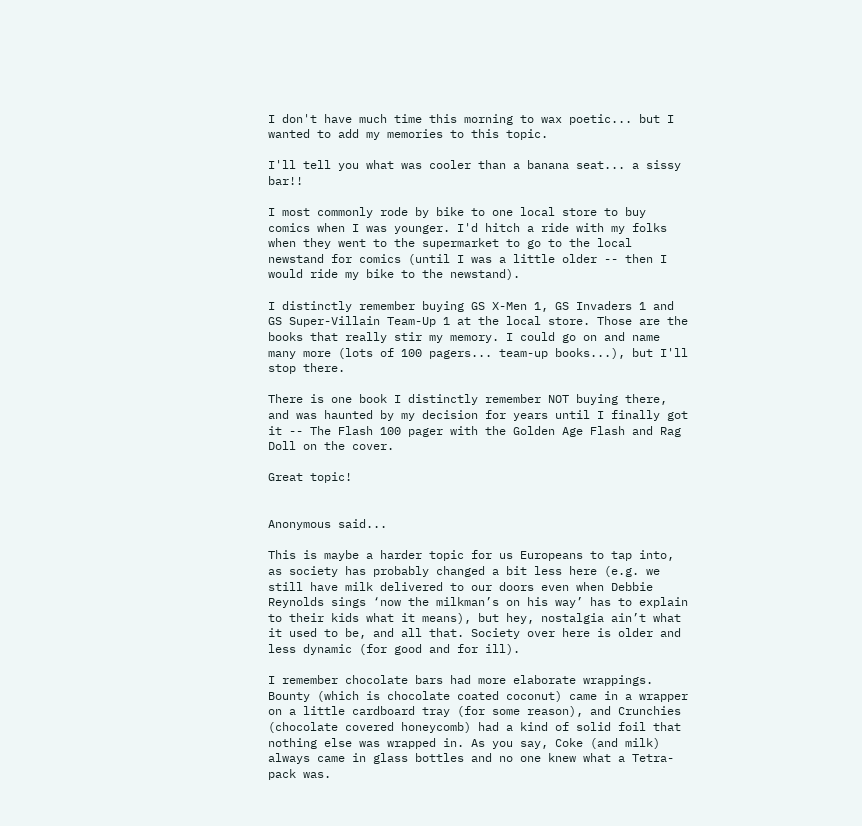I don't have much time this morning to wax poetic... but I wanted to add my memories to this topic.

I'll tell you what was cooler than a banana seat... a sissy bar!!

I most commonly rode by bike to one local store to buy comics when I was younger. I'd hitch a ride with my folks when they went to the supermarket to go to the local newstand for comics (until I was a little older -- then I would ride my bike to the newstand).

I distinctly remember buying GS X-Men 1, GS Invaders 1 and GS Super-Villain Team-Up 1 at the local store. Those are the books that really stir my memory. I could go on and name many more (lots of 100 pagers... team-up books...), but I'll stop there.

There is one book I distinctly remember NOT buying there, and was haunted by my decision for years until I finally got it -- The Flash 100 pager with the Golden Age Flash and Rag Doll on the cover.

Great topic!


Anonymous said...

This is maybe a harder topic for us Europeans to tap into, as society has probably changed a bit less here (e.g. we still have milk delivered to our doors even when Debbie Reynolds sings ‘now the milkman’s on his way’ has to explain to their kids what it means), but hey, nostalgia ain’t what it used to be, and all that. Society over here is older and less dynamic (for good and for ill).

I remember chocolate bars had more elaborate wrappings. Bounty (which is chocolate coated coconut) came in a wrapper on a little cardboard tray (for some reason), and Crunchies (chocolate covered honeycomb) had a kind of solid foil that nothing else was wrapped in. As you say, Coke (and milk) always came in glass bottles and no one knew what a Tetra-pack was.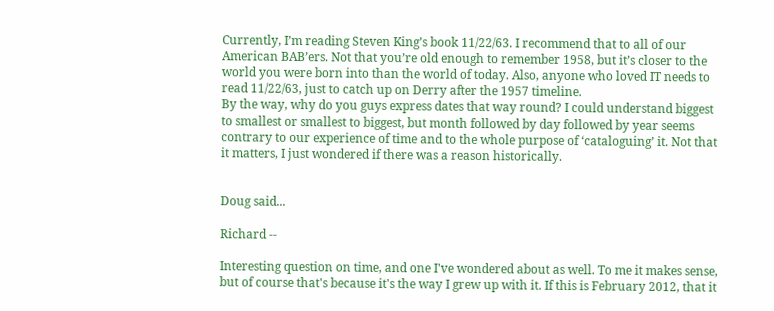Currently, I’m reading Steven King’s book 11/22/63. I recommend that to all of our American BAB’ers. Not that you’re old enough to remember 1958, but it’s closer to the world you were born into than the world of today. Also, anyone who loved IT needs to read 11/22/63, just to catch up on Derry after the 1957 timeline.
By the way, why do you guys express dates that way round? I could understand biggest to smallest or smallest to biggest, but month followed by day followed by year seems contrary to our experience of time and to the whole purpose of ‘cataloguing’ it. Not that it matters, I just wondered if there was a reason historically.


Doug said...

Richard --

Interesting question on time, and one I've wondered about as well. To me it makes sense, but of course that's because it's the way I grew up with it. If this is February 2012, that it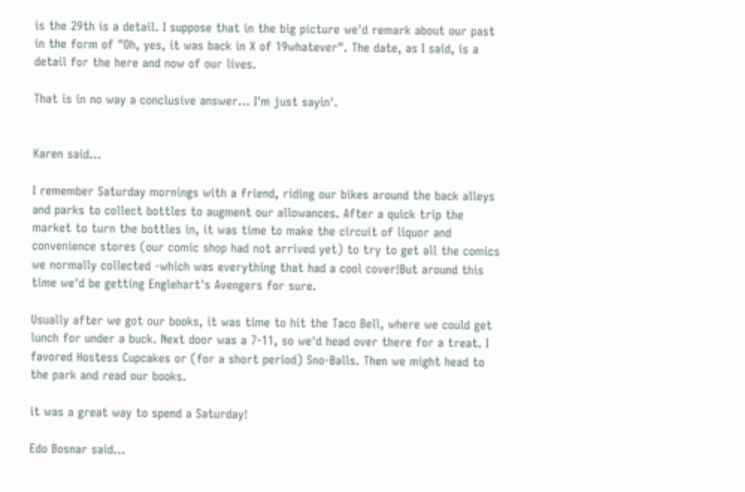is the 29th is a detail. I suppose that in the big picture we'd remark about our past in the form of "Oh, yes, it was back in X of 19whatever". The date, as I said, is a detail for the here and now of our lives.

That is in no way a conclusive answer... I'm just sayin'.


Karen said...

I remember Saturday mornings with a friend, riding our bikes around the back alleys and parks to collect bottles to augment our allowances. After a quick trip the market to turn the bottles in, it was time to make the circuit of liquor and convenience stores (our comic shop had not arrived yet) to try to get all the comics we normally collected -which was everything that had a cool cover!But around this time we'd be getting Englehart's Avengers for sure.

Usually after we got our books, it was time to hit the Taco Bell, where we could get lunch for under a buck. Next door was a 7-11, so we'd head over there for a treat. I favored Hostess Cupcakes or (for a short period) Sno-Balls. Then we might head to the park and read our books.

it was a great way to spend a Saturday!

Edo Bosnar said...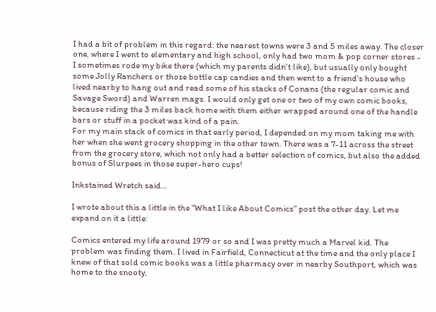I had a bit of problem in this regard: the nearest towns were 3 and 5 miles away. The closer one, where I went to elementary and high school, only had two mom & pop corner stores - I sometimes rode my bike there (which my parents didn't like), but usually only bought some Jolly Ranchers or those bottle cap candies and then went to a friend's house who lived nearby to hang out and read some of his stacks of Conans (the regular comic and Savage Sword) and Warren mags. I would only get one or two of my own comic books, because riding the 3 miles back home with them either wrapped around one of the handle bars or stuff in a pocket was kind of a pain.
For my main stack of comics in that early period, I depended on my mom taking me with her when she went grocery shopping in the other town. There was a 7-11 across the street from the grocery store, which not only had a better selection of comics, but also the added bonus of Slurpees in those super-hero cups!

Inkstained Wretch said...

I wrote about this a little in the “What I like About Comics” post the other day. Let me expand on it a little:

Comics entered my life around 1979 or so and I was pretty much a Marvel kid. The problem was finding them. I lived in Fairfield, Connecticut at the time and the only place I knew of that sold comic books was a little pharmacy over in nearby Southport, which was home to the snooty,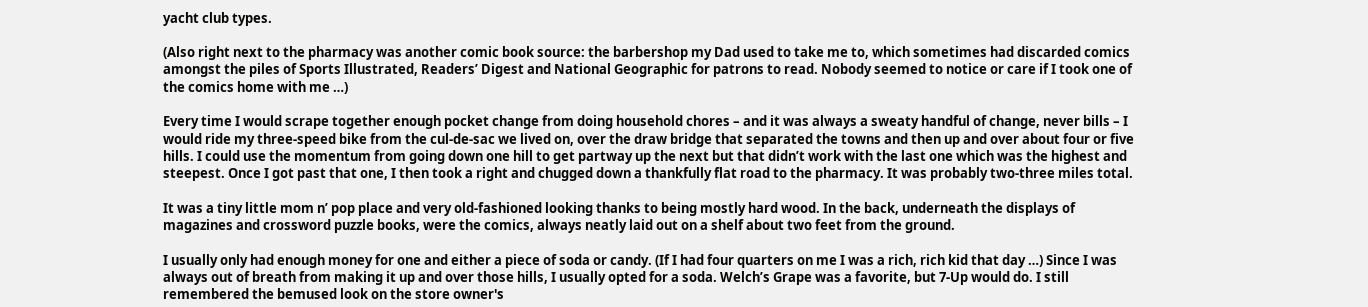yacht club types.

(Also right next to the pharmacy was another comic book source: the barbershop my Dad used to take me to, which sometimes had discarded comics amongst the piles of Sports Illustrated, Readers’ Digest and National Geographic for patrons to read. Nobody seemed to notice or care if I took one of the comics home with me …)

Every time I would scrape together enough pocket change from doing household chores – and it was always a sweaty handful of change, never bills – I would ride my three-speed bike from the cul-de-sac we lived on, over the draw bridge that separated the towns and then up and over about four or five hills. I could use the momentum from going down one hill to get partway up the next but that didn’t work with the last one which was the highest and steepest. Once I got past that one, I then took a right and chugged down a thankfully flat road to the pharmacy. It was probably two-three miles total.

It was a tiny little mom n’ pop place and very old-fashioned looking thanks to being mostly hard wood. In the back, underneath the displays of magazines and crossword puzzle books, were the comics, always neatly laid out on a shelf about two feet from the ground.

I usually only had enough money for one and either a piece of soda or candy. (If I had four quarters on me I was a rich, rich kid that day …) Since I was always out of breath from making it up and over those hills, I usually opted for a soda. Welch’s Grape was a favorite, but 7-Up would do. I still remembered the bemused look on the store owner's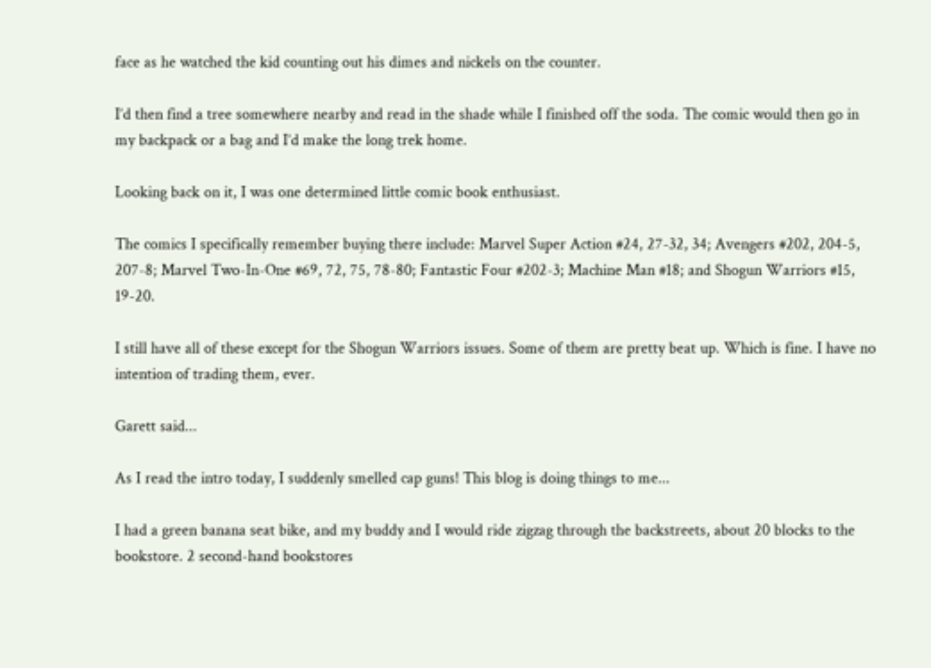face as he watched the kid counting out his dimes and nickels on the counter.

I’d then find a tree somewhere nearby and read in the shade while I finished off the soda. The comic would then go in my backpack or a bag and I’d make the long trek home.

Looking back on it, I was one determined little comic book enthusiast.

The comics I specifically remember buying there include: Marvel Super Action #24, 27-32, 34; Avengers #202, 204-5, 207-8; Marvel Two-In-One #69, 72, 75, 78-80; Fantastic Four #202-3; Machine Man #18; and Shogun Warriors #15, 19-20.

I still have all of these except for the Shogun Warriors issues. Some of them are pretty beat up. Which is fine. I have no intention of trading them, ever.

Garett said...

As I read the intro today, I suddenly smelled cap guns! This blog is doing things to me...

I had a green banana seat bike, and my buddy and I would ride zigzag through the backstreets, about 20 blocks to the bookstore. 2 second-hand bookstores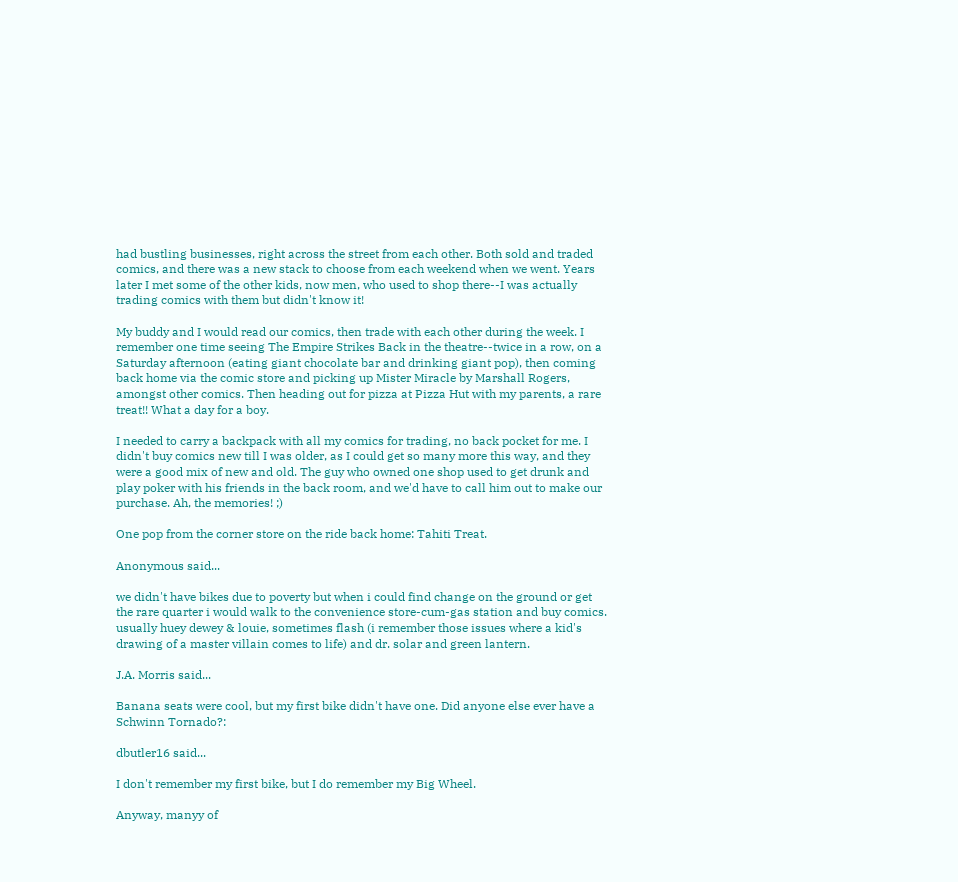had bustling businesses, right across the street from each other. Both sold and traded comics, and there was a new stack to choose from each weekend when we went. Years later I met some of the other kids, now men, who used to shop there--I was actually trading comics with them but didn't know it!

My buddy and I would read our comics, then trade with each other during the week. I remember one time seeing The Empire Strikes Back in the theatre--twice in a row, on a Saturday afternoon (eating giant chocolate bar and drinking giant pop), then coming back home via the comic store and picking up Mister Miracle by Marshall Rogers, amongst other comics. Then heading out for pizza at Pizza Hut with my parents, a rare treat!! What a day for a boy.

I needed to carry a backpack with all my comics for trading, no back pocket for me. I didn't buy comics new till I was older, as I could get so many more this way, and they were a good mix of new and old. The guy who owned one shop used to get drunk and play poker with his friends in the back room, and we'd have to call him out to make our purchase. Ah, the memories! ;)

One pop from the corner store on the ride back home: Tahiti Treat.

Anonymous said...

we didn't have bikes due to poverty but when i could find change on the ground or get the rare quarter i would walk to the convenience store-cum-gas station and buy comics. usually huey dewey & louie, sometimes flash (i remember those issues where a kid's drawing of a master villain comes to life) and dr. solar and green lantern.

J.A. Morris said...

Banana seats were cool, but my first bike didn't have one. Did anyone else ever have a Schwinn Tornado?:

dbutler16 said...

I don't remember my first bike, but I do remember my Big Wheel.

Anyway, manyy of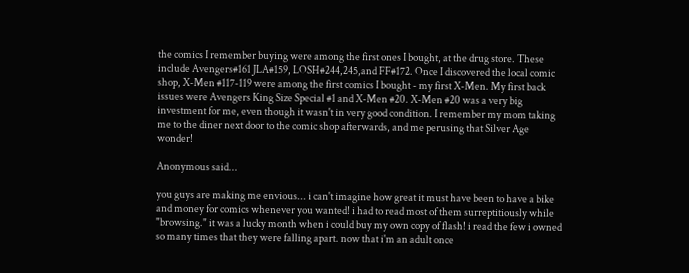the comics I remember buying were among the first ones I bought, at the drug store. These include Avengers#161 JLA#159, LOSH#244,245,and FF#172. Once I discovered the local comic shop, X-Men #117-119 were among the first comics I bought - my first X-Men. My first back issues were Avengers King Size Special #1 and X-Men #20. X-Men #20 was a very big investment for me, even though it wasn't in very good condition. I remember my mom taking me to the diner next door to the comic shop afterwards, and me perusing that Silver Age wonder!

Anonymous said...

you guys are making me envious... i can't imagine how great it must have been to have a bike and money for comics whenever you wanted! i had to read most of them surreptitiously while "browsing." it was a lucky month when i could buy my own copy of flash! i read the few i owned so many times that they were falling apart. now that i'm an adult once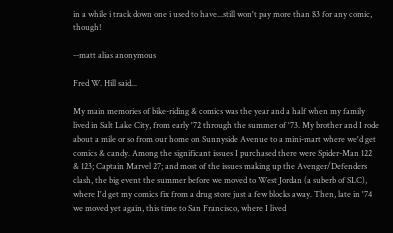in a while i track down one i used to have...still won't pay more than $3 for any comic, though!

--matt alias anonymous

Fred W. Hill said...

My main memories of bike-riding & comics was the year and a half when my family lived in Salt Lake City, from early '72 through the summer of '73. My brother and I rode about a mile or so from our home on Sunnyside Avenue to a mini-mart where we'd get comics & candy. Among the significant issues I purchased there were Spider-Man 122 & 123; Captain Marvel 27; and most of the issues making up the Avenger/Defenders clash, the big event the summer before we moved to West Jordan (a suberb of SLC), where I'd get my comics fix from a drug store just a few blocks away. Then, late in '74 we moved yet again, this time to San Francisco, where I lived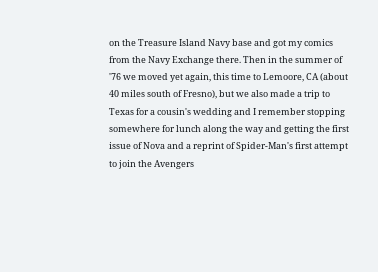on the Treasure Island Navy base and got my comics from the Navy Exchange there. Then in the summer of '76 we moved yet again, this time to Lemoore, CA (about 40 miles south of Fresno), but we also made a trip to Texas for a cousin's wedding and I remember stopping somewhere for lunch along the way and getting the first issue of Nova and a reprint of Spider-Man's first attempt to join the Avengers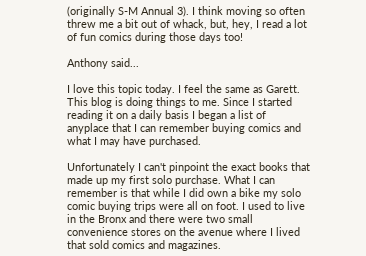(originally S-M Annual 3). I think moving so often threw me a bit out of whack, but, hey, I read a lot of fun comics during those days too!

Anthony said...

I love this topic today. I feel the same as Garett. This blog is doing things to me. Since I started reading it on a daily basis I began a list of anyplace that I can remember buying comics and what I may have purchased.

Unfortunately I can't pinpoint the exact books that made up my first solo purchase. What I can remember is that while I did own a bike my solo comic buying trips were all on foot. I used to live in the Bronx and there were two small convenience stores on the avenue where I lived that sold comics and magazines.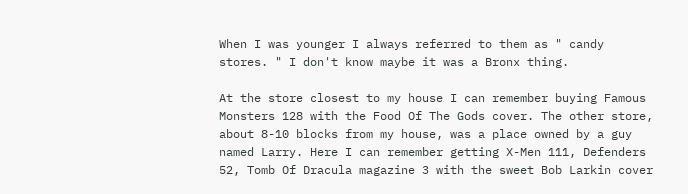When I was younger I always referred to them as " candy stores. " I don't know maybe it was a Bronx thing.

At the store closest to my house I can remember buying Famous Monsters 128 with the Food Of The Gods cover. The other store, about 8-10 blocks from my house, was a place owned by a guy named Larry. Here I can remember getting X-Men 111, Defenders 52, Tomb Of Dracula magazine 3 with the sweet Bob Larkin cover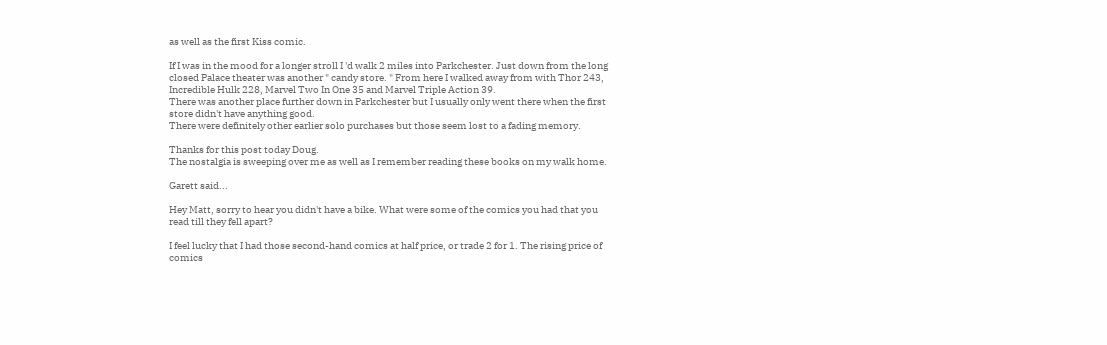as well as the first Kiss comic.

If I was in the mood for a longer stroll I 'd walk 2 miles into Parkchester. Just down from the long closed Palace theater was another " candy store. " From here I walked away from with Thor 243, Incredible Hulk 228, Marvel Two In One 35 and Marvel Triple Action 39.
There was another place further down in Parkchester but I usually only went there when the first store didn't have anything good.
There were definitely other earlier solo purchases but those seem lost to a fading memory.

Thanks for this post today Doug.
The nostalgia is sweeping over me as well as I remember reading these books on my walk home.

Garett said...

Hey Matt, sorry to hear you didn't have a bike. What were some of the comics you had that you read till they fell apart?

I feel lucky that I had those second-hand comics at half price, or trade 2 for 1. The rising price of comics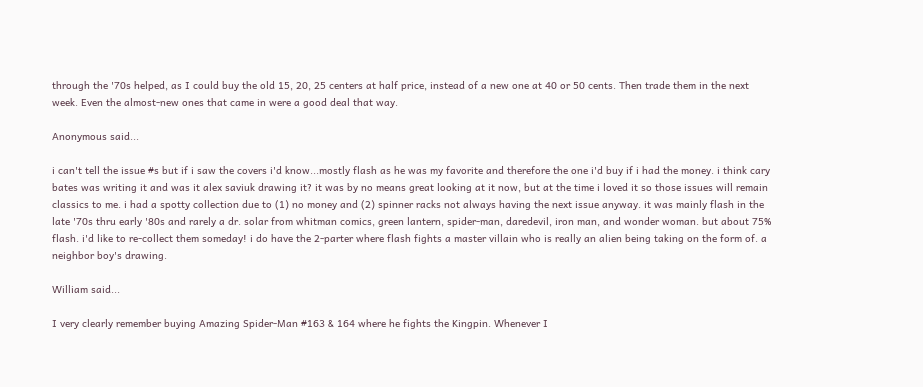through the '70s helped, as I could buy the old 15, 20, 25 centers at half price, instead of a new one at 40 or 50 cents. Then trade them in the next week. Even the almost-new ones that came in were a good deal that way.

Anonymous said...

i can't tell the issue #s but if i saw the covers i'd know...mostly flash as he was my favorite and therefore the one i'd buy if i had the money. i think cary bates was writing it and was it alex saviuk drawing it? it was by no means great looking at it now, but at the time i loved it so those issues will remain classics to me. i had a spotty collection due to (1) no money and (2) spinner racks not always having the next issue anyway. it was mainly flash in the late '70s thru early '80s and rarely a dr. solar from whitman comics, green lantern, spider-man, daredevil, iron man, and wonder woman. but about 75% flash. i'd like to re-collect them someday! i do have the 2-parter where flash fights a master villain who is really an alien being taking on the form of. a neighbor boy's drawing.

William said...

I very clearly remember buying Amazing Spider-Man #163 & 164 where he fights the Kingpin. Whenever I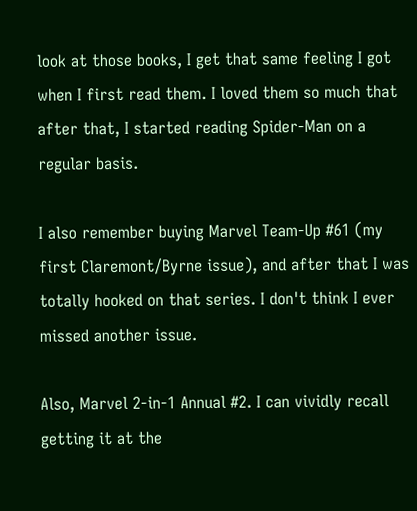look at those books, I get that same feeling I got when I first read them. I loved them so much that after that, I started reading Spider-Man on a regular basis.

I also remember buying Marvel Team-Up #61 (my first Claremont/Byrne issue), and after that I was totally hooked on that series. I don't think I ever missed another issue.

Also, Marvel 2-in-1 Annual #2. I can vividly recall getting it at the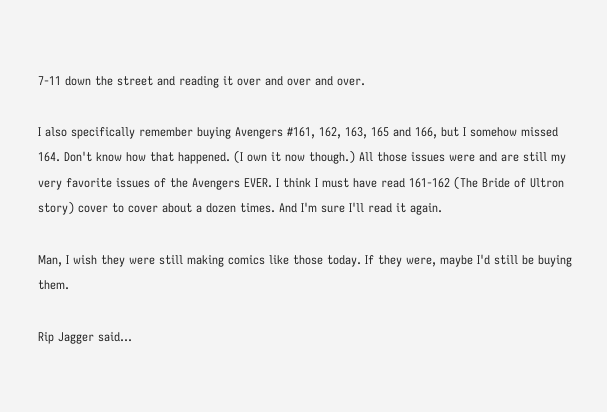7-11 down the street and reading it over and over and over.

I also specifically remember buying Avengers #161, 162, 163, 165 and 166, but I somehow missed 164. Don't know how that happened. (I own it now though.) All those issues were and are still my very favorite issues of the Avengers EVER. I think I must have read 161-162 (The Bride of Ultron story) cover to cover about a dozen times. And I'm sure I'll read it again.

Man, I wish they were still making comics like those today. If they were, maybe I'd still be buying them.

Rip Jagger said...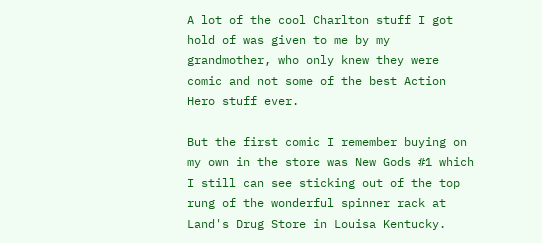A lot of the cool Charlton stuff I got hold of was given to me by my grandmother, who only knew they were comic and not some of the best Action Hero stuff ever.

But the first comic I remember buying on my own in the store was New Gods #1 which I still can see sticking out of the top rung of the wonderful spinner rack at Land's Drug Store in Louisa Kentucky.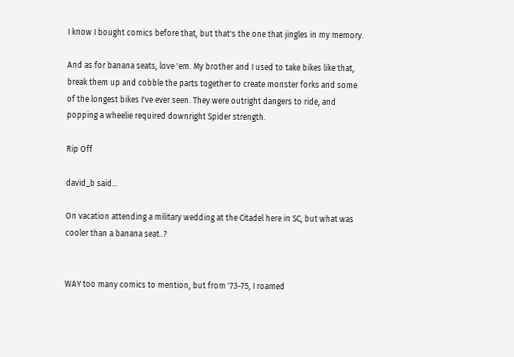I know I bought comics before that, but that's the one that jingles in my memory.

And as for banana seats, love 'em. My brother and I used to take bikes like that, break them up and cobble the parts together to create monster forks and some of the longest bikes I've ever seen. They were outright dangers to ride, and popping a wheelie required downright Spider strength.

Rip Off

david_b said...

On vacation attending a military wedding at the Citadel here in SC, but what was cooler than a banana seat..?


WAY too many comics to mention, but from '73-75, I roamed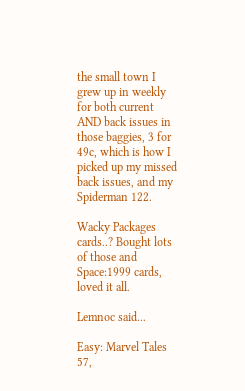the small town I grew up in weekly for both current AND back issues in those baggies, 3 for 49c, which is how I picked up my missed back issues, and my Spiderman 122.

Wacky Packages cards..? Bought lots of those and Space:1999 cards, loved it all.

Lemnoc said...

Easy: Marvel Tales 57,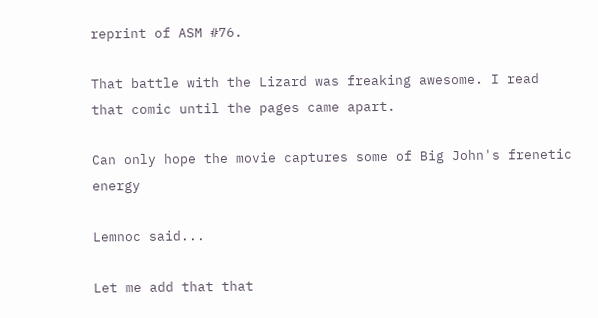reprint of ASM #76.

That battle with the Lizard was freaking awesome. I read that comic until the pages came apart.

Can only hope the movie captures some of Big John's frenetic energy

Lemnoc said...

Let me add that that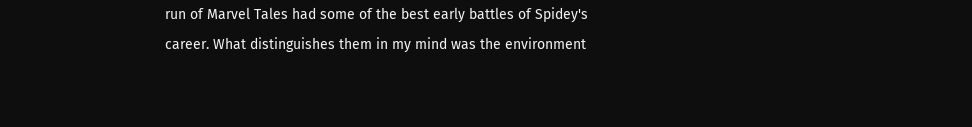run of Marvel Tales had some of the best early battles of Spidey's career. What distinguishes them in my mind was the environment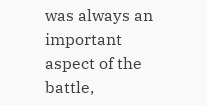was always an important aspect of the battle,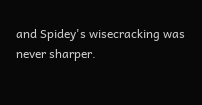and Spidey's wisecracking was never sharper.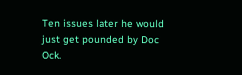Ten issues later he would just get pounded by Doc Ock.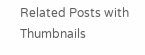Related Posts with Thumbnails